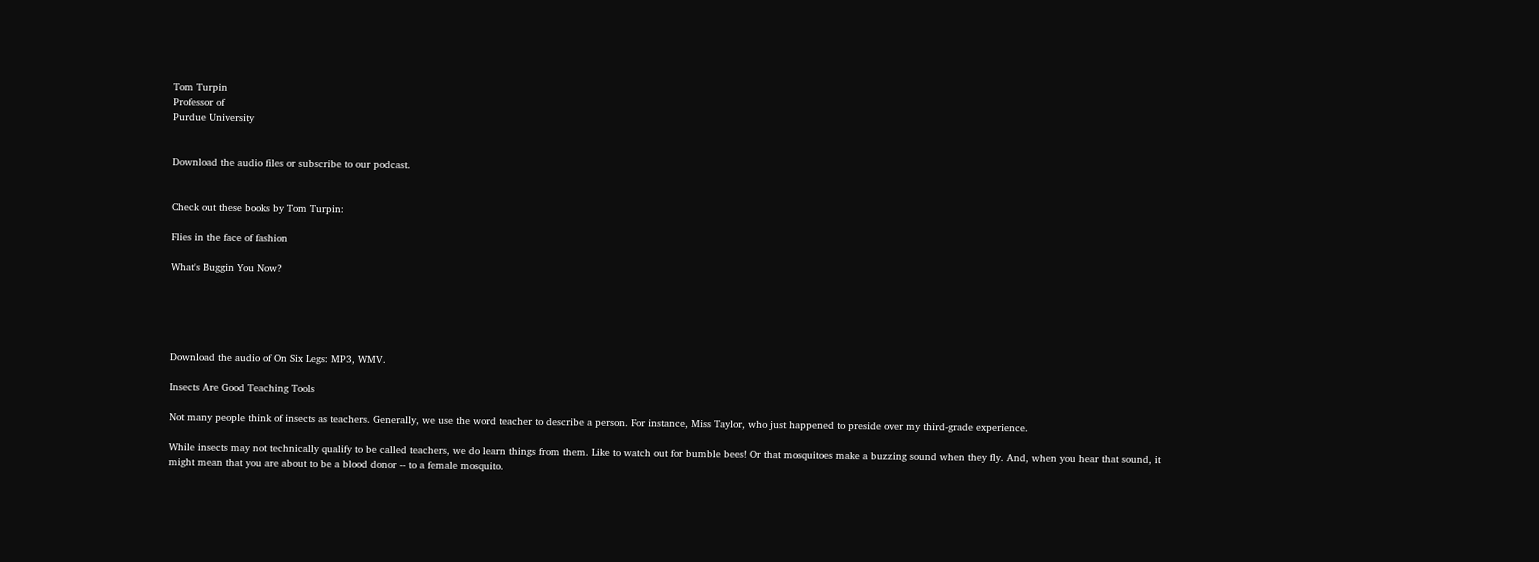Tom Turpin
Professor of
Purdue University


Download the audio files or subscribe to our podcast.


Check out these books by Tom Turpin:

Flies in the face of fashion

What's Buggin You Now?





Download the audio of On Six Legs: MP3, WMV.

Insects Are Good Teaching Tools

Not many people think of insects as teachers. Generally, we use the word teacher to describe a person. For instance, Miss Taylor, who just happened to preside over my third-grade experience.

While insects may not technically qualify to be called teachers, we do learn things from them. Like to watch out for bumble bees! Or that mosquitoes make a buzzing sound when they fly. And, when you hear that sound, it might mean that you are about to be a blood donor -- to a female mosquito.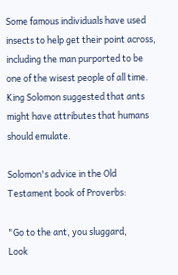Some famous individuals have used insects to help get their point across, including the man purported to be one of the wisest people of all time. King Solomon suggested that ants might have attributes that humans should emulate.

Solomon's advice in the Old Testament book of Proverbs:

"Go to the ant, you sluggard,
Look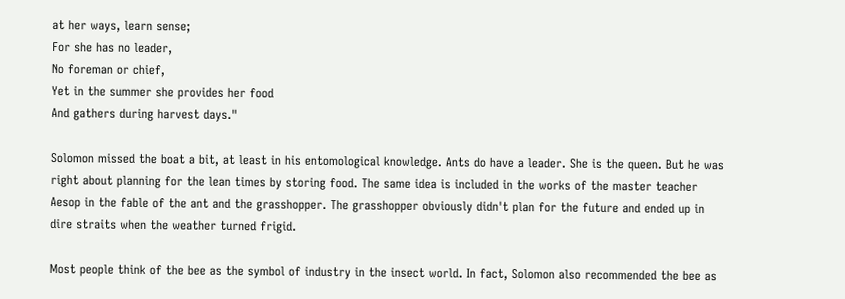at her ways, learn sense;
For she has no leader,
No foreman or chief,
Yet in the summer she provides her food
And gathers during harvest days."

Solomon missed the boat a bit, at least in his entomological knowledge. Ants do have a leader. She is the queen. But he was right about planning for the lean times by storing food. The same idea is included in the works of the master teacher Aesop in the fable of the ant and the grasshopper. The grasshopper obviously didn't plan for the future and ended up in dire straits when the weather turned frigid.

Most people think of the bee as the symbol of industry in the insect world. In fact, Solomon also recommended the bee as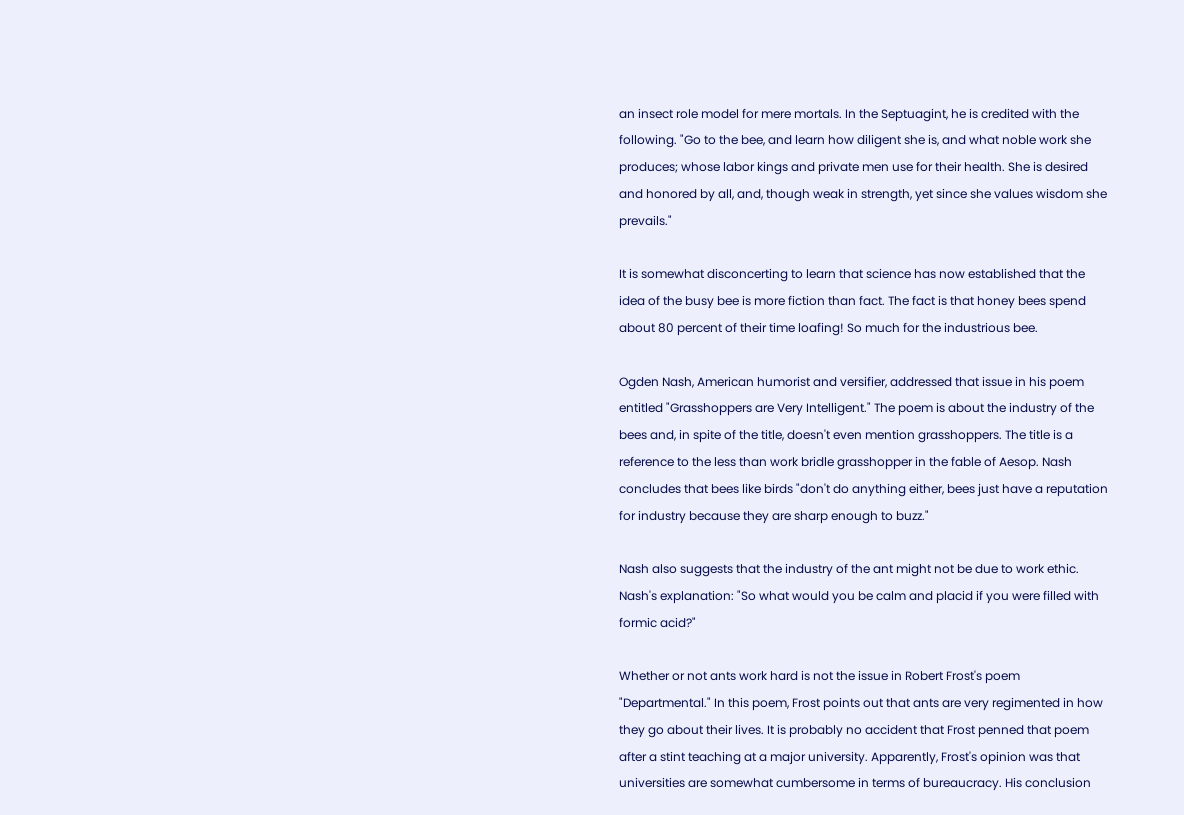an insect role model for mere mortals. In the Septuagint, he is credited with the following. "Go to the bee, and learn how diligent she is, and what noble work she produces; whose labor kings and private men use for their health. She is desired and honored by all, and, though weak in strength, yet since she values wisdom she prevails."

It is somewhat disconcerting to learn that science has now established that the idea of the busy bee is more fiction than fact. The fact is that honey bees spend about 80 percent of their time loafing! So much for the industrious bee.

Ogden Nash, American humorist and versifier, addressed that issue in his poem entitled "Grasshoppers are Very Intelligent." The poem is about the industry of the bees and, in spite of the title, doesn't even mention grasshoppers. The title is a reference to the less than work bridle grasshopper in the fable of Aesop. Nash concludes that bees like birds "don't do anything either, bees just have a reputation for industry because they are sharp enough to buzz."

Nash also suggests that the industry of the ant might not be due to work ethic. Nash's explanation: "So what would you be calm and placid if you were filled with formic acid?"

Whether or not ants work hard is not the issue in Robert Frost's poem "Departmental." In this poem, Frost points out that ants are very regimented in how they go about their lives. It is probably no accident that Frost penned that poem after a stint teaching at a major university. Apparently, Frost's opinion was that universities are somewhat cumbersome in terms of bureaucracy. His conclusion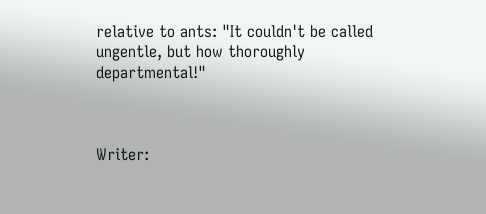relative to ants: "It couldn't be called ungentle, but how thoroughly departmental!"



Writer: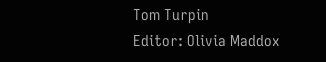Tom Turpin
Editor: Olivia Maddox